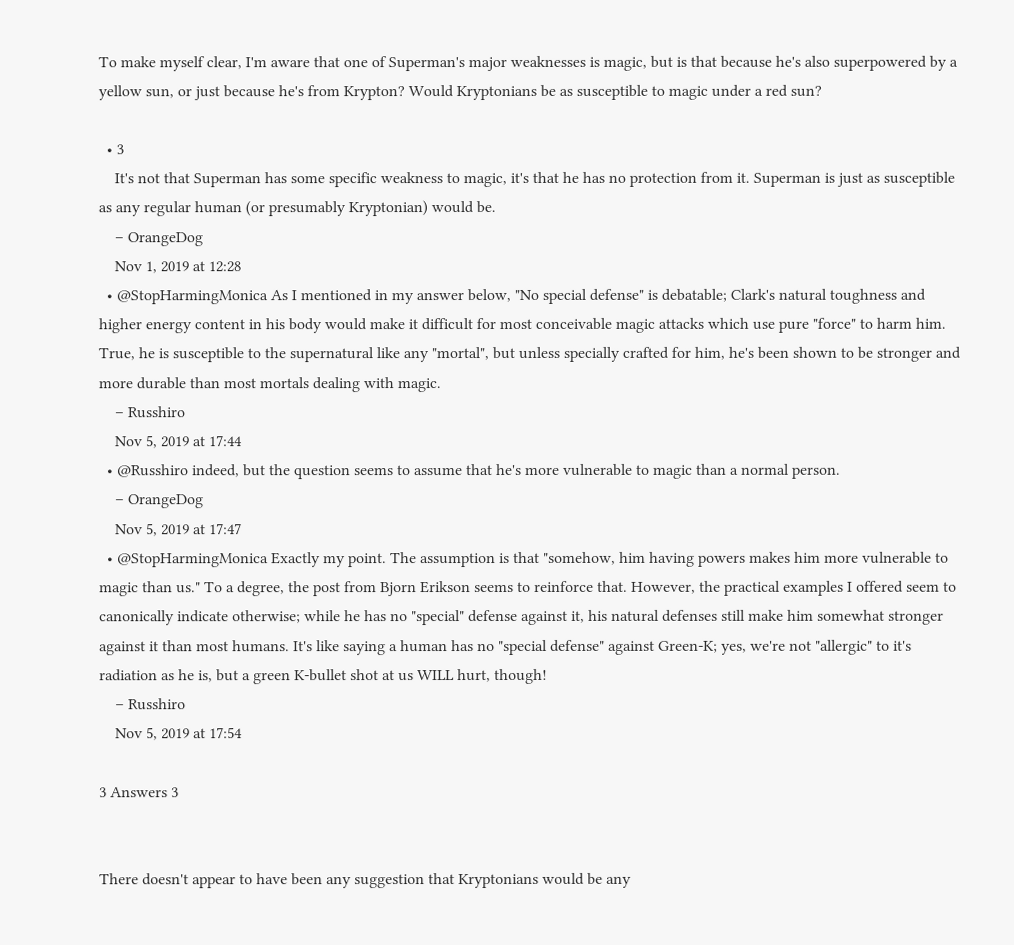To make myself clear, I'm aware that one of Superman's major weaknesses is magic, but is that because he's also superpowered by a yellow sun, or just because he's from Krypton? Would Kryptonians be as susceptible to magic under a red sun?

  • 3
    It's not that Superman has some specific weakness to magic, it's that he has no protection from it. Superman is just as susceptible as any regular human (or presumably Kryptonian) would be.
    – OrangeDog
    Nov 1, 2019 at 12:28
  • @StopHarmingMonica As I mentioned in my answer below, "No special defense" is debatable; Clark's natural toughness and higher energy content in his body would make it difficult for most conceivable magic attacks which use pure "force" to harm him. True, he is susceptible to the supernatural like any "mortal", but unless specially crafted for him, he's been shown to be stronger and more durable than most mortals dealing with magic.
    – Russhiro
    Nov 5, 2019 at 17:44
  • @Russhiro indeed, but the question seems to assume that he's more vulnerable to magic than a normal person.
    – OrangeDog
    Nov 5, 2019 at 17:47
  • @StopHarmingMonica Exactly my point. The assumption is that "somehow, him having powers makes him more vulnerable to magic than us." To a degree, the post from Bjorn Erikson seems to reinforce that. However, the practical examples I offered seem to canonically indicate otherwise; while he has no "special" defense against it, his natural defenses still make him somewhat stronger against it than most humans. It's like saying a human has no "special defense" against Green-K; yes, we're not "allergic" to it's radiation as he is, but a green K-bullet shot at us WILL hurt, though!
    – Russhiro
    Nov 5, 2019 at 17:54

3 Answers 3


There doesn't appear to have been any suggestion that Kryptonians would be any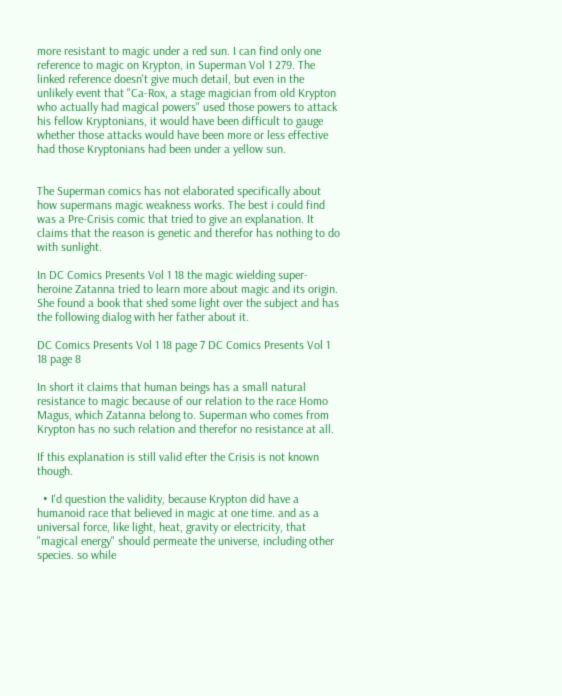more resistant to magic under a red sun. I can find only one reference to magic on Krypton, in Superman Vol 1 279. The linked reference doesn't give much detail, but even in the unlikely event that "Ca-Rox, a stage magician from old Krypton who actually had magical powers" used those powers to attack his fellow Kryptonians, it would have been difficult to gauge whether those attacks would have been more or less effective had those Kryptonians had been under a yellow sun.


The Superman comics has not elaborated specifically about how supermans magic weakness works. The best i could find was a Pre-Crisis comic that tried to give an explanation. It claims that the reason is genetic and therefor has nothing to do with sunlight.

In DC Comics Presents Vol 1 18 the magic wielding super-heroine Zatanna tried to learn more about magic and its origin. She found a book that shed some light over the subject and has the following dialog with her father about it.

DC Comics Presents Vol 1 18 page 7 DC Comics Presents Vol 1 18 page 8

In short it claims that human beings has a small natural resistance to magic because of our relation to the race Homo Magus, which Zatanna belong to. Superman who comes from Krypton has no such relation and therefor no resistance at all.

If this explanation is still valid efter the Crisis is not known though.

  • I'd question the validity, because Krypton did have a humanoid race that believed in magic at one time. and as a universal force, like light, heat, gravity or electricity, that "magical energy" should permeate the universe, including other species. so while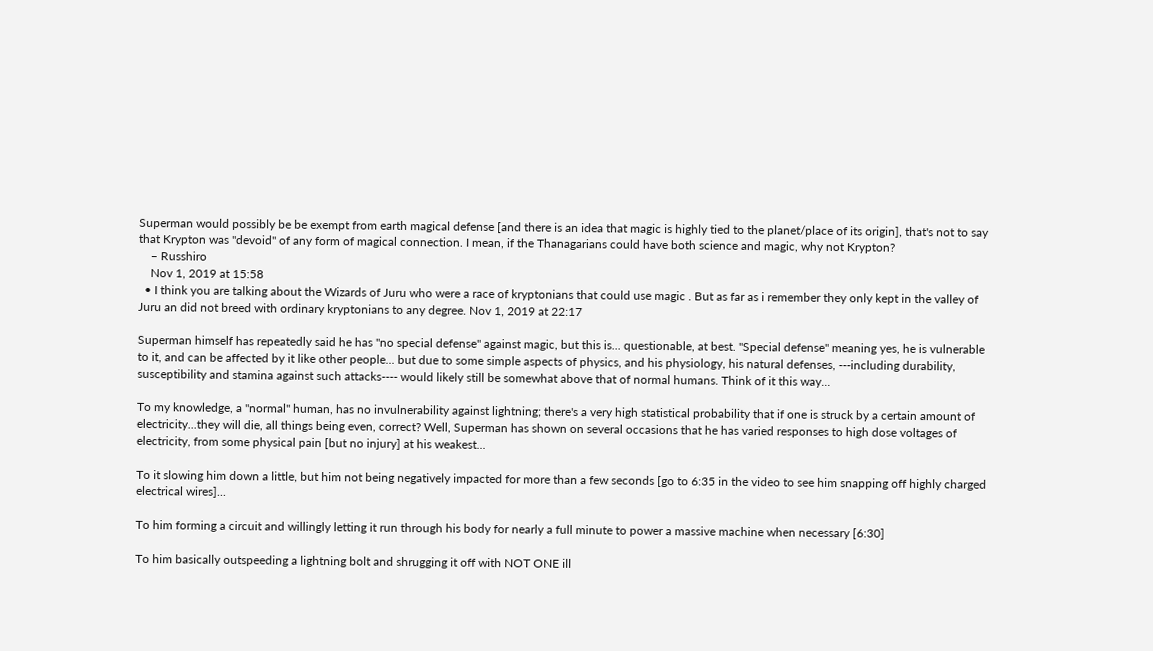Superman would possibly be be exempt from earth magical defense [and there is an idea that magic is highly tied to the planet/place of its origin], that's not to say that Krypton was "devoid" of any form of magical connection. I mean, if the Thanagarians could have both science and magic, why not Krypton?
    – Russhiro
    Nov 1, 2019 at 15:58
  • I think you are talking about the Wizards of Juru who were a race of kryptonians that could use magic . But as far as i remember they only kept in the valley of Juru an did not breed with ordinary kryptonians to any degree. Nov 1, 2019 at 22:17

Superman himself has repeatedly said he has "no special defense" against magic, but this is... questionable, at best. "Special defense" meaning yes, he is vulnerable to it, and can be affected by it like other people... but due to some simple aspects of physics, and his physiology, his natural defenses, ---including durability, susceptibility and stamina against such attacks---- would likely still be somewhat above that of normal humans. Think of it this way...

To my knowledge, a "normal" human, has no invulnerability against lightning; there's a very high statistical probability that if one is struck by a certain amount of electricity...they will die, all things being even, correct? Well, Superman has shown on several occasions that he has varied responses to high dose voltages of electricity, from some physical pain [but no injury] at his weakest...

To it slowing him down a little, but him not being negatively impacted for more than a few seconds [go to 6:35 in the video to see him snapping off highly charged electrical wires]...

To him forming a circuit and willingly letting it run through his body for nearly a full minute to power a massive machine when necessary [6:30]

To him basically outspeeding a lightning bolt and shrugging it off with NOT ONE ill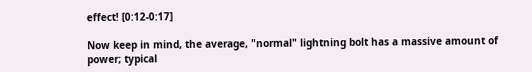effect! [0:12-0:17]

Now keep in mind, the average, "normal" lightning bolt has a massive amount of power; typical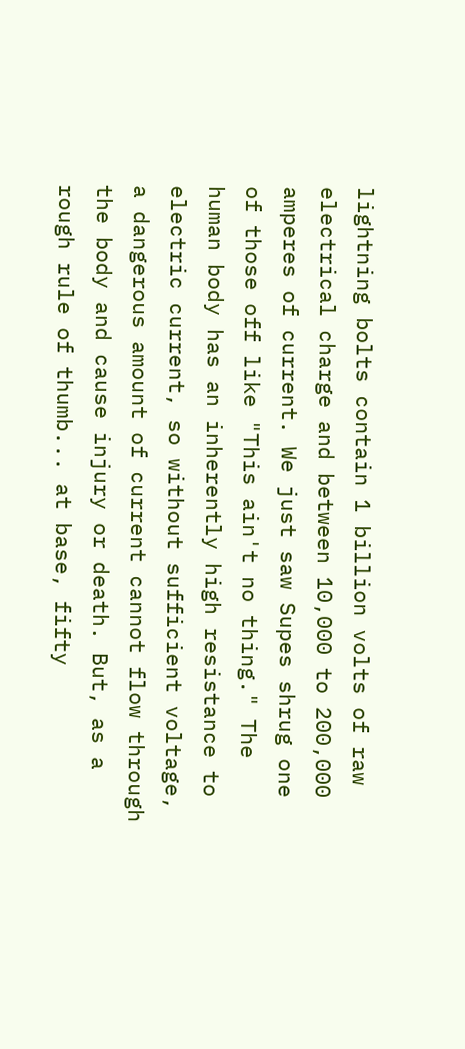lightning bolts contain 1 billion volts of raw electrical charge and between 10,000 to 200,000 amperes of current. We just saw Supes shrug one of those off like "This ain't no thing." The human body has an inherently high resistance to electric current, so without sufficient voltage, a dangerous amount of current cannot flow through the body and cause injury or death. But, as a rough rule of thumb... at base, fifty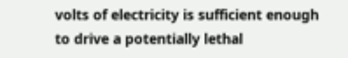volts of electricity is sufficient enough to drive a potentially lethal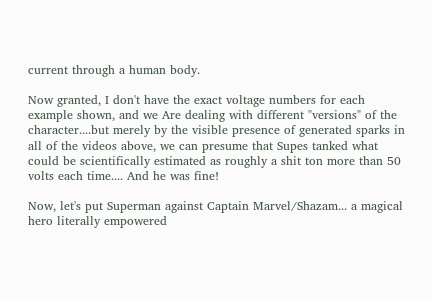current through a human body.

Now granted, I don't have the exact voltage numbers for each example shown, and we Are dealing with different "versions" of the character....but merely by the visible presence of generated sparks in all of the videos above, we can presume that Supes tanked what could be scientifically estimated as roughly a shit ton more than 50 volts each time.... And he was fine!

Now, let's put Superman against Captain Marvel/Shazam... a magical hero literally empowered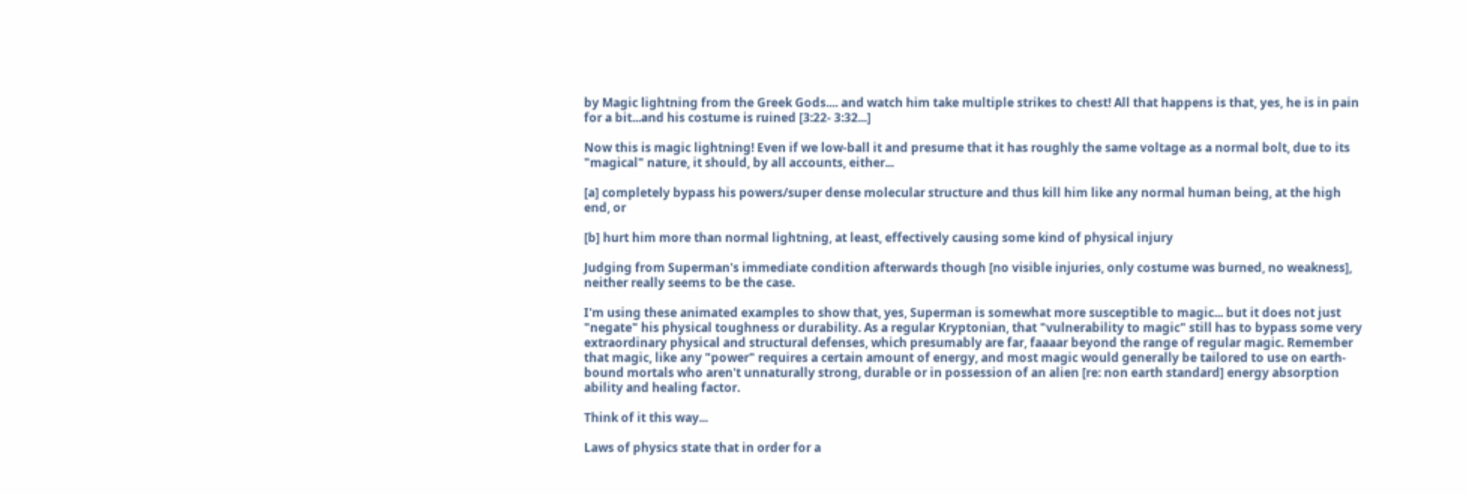by Magic lightning from the Greek Gods.... and watch him take multiple strikes to chest! All that happens is that, yes, he is in pain for a bit...and his costume is ruined [3:22- 3:32...]

Now this is magic lightning! Even if we low-ball it and presume that it has roughly the same voltage as a normal bolt, due to its "magical" nature, it should, by all accounts, either...

[a] completely bypass his powers/super dense molecular structure and thus kill him like any normal human being, at the high end, or

[b] hurt him more than normal lightning, at least, effectively causing some kind of physical injury

Judging from Superman's immediate condition afterwards though [no visible injuries, only costume was burned, no weakness], neither really seems to be the case.

I'm using these animated examples to show that, yes, Superman is somewhat more susceptible to magic... but it does not just "negate" his physical toughness or durability. As a regular Kryptonian, that "vulnerability to magic" still has to bypass some very extraordinary physical and structural defenses, which presumably are far, faaaar beyond the range of regular magic. Remember that magic, like any "power" requires a certain amount of energy, and most magic would generally be tailored to use on earth-bound mortals who aren't unnaturally strong, durable or in possession of an alien [re: non earth standard] energy absorption ability and healing factor.

Think of it this way...

Laws of physics state that in order for a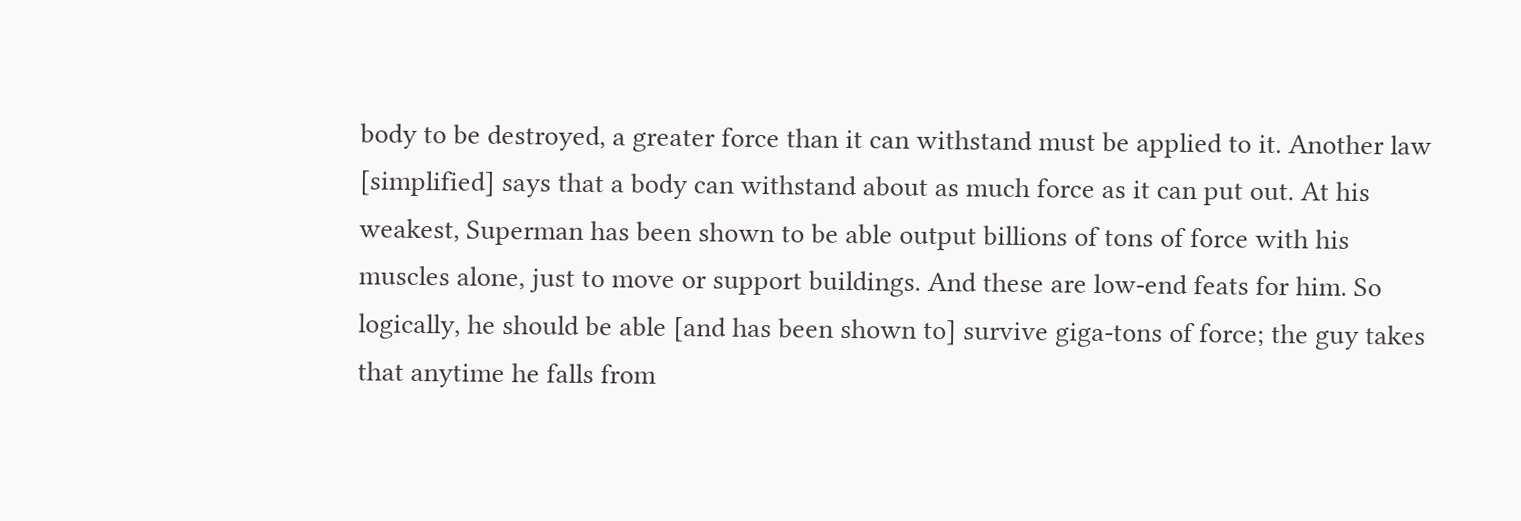body to be destroyed, a greater force than it can withstand must be applied to it. Another law [simplified] says that a body can withstand about as much force as it can put out. At his weakest, Superman has been shown to be able output billions of tons of force with his muscles alone, just to move or support buildings. And these are low-end feats for him. So logically, he should be able [and has been shown to] survive giga-tons of force; the guy takes that anytime he falls from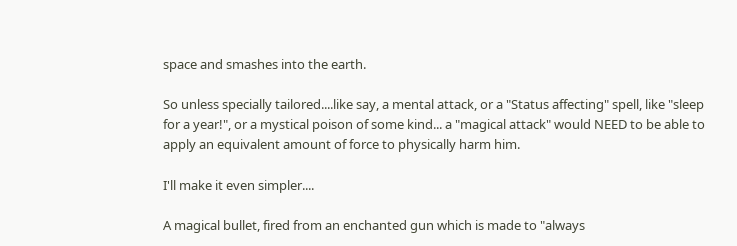space and smashes into the earth.

So unless specially tailored....like say, a mental attack, or a "Status affecting" spell, like "sleep for a year!", or a mystical poison of some kind... a "magical attack" would NEED to be able to apply an equivalent amount of force to physically harm him.

I'll make it even simpler....

A magical bullet, fired from an enchanted gun which is made to "always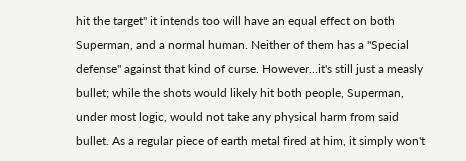hit the target" it intends too will have an equal effect on both Superman, and a normal human. Neither of them has a "Special defense" against that kind of curse. However...it's still just a measly bullet; while the shots would likely hit both people, Superman, under most logic, would not take any physical harm from said bullet. As a regular piece of earth metal fired at him, it simply won't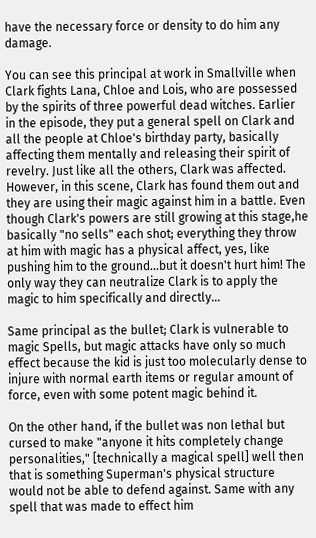have the necessary force or density to do him any damage.

You can see this principal at work in Smallville when Clark fights Lana, Chloe and Lois, who are possessed by the spirits of three powerful dead witches. Earlier in the episode, they put a general spell on Clark and all the people at Chloe's birthday party, basically affecting them mentally and releasing their spirit of revelry. Just like all the others, Clark was affected. However, in this scene, Clark has found them out and they are using their magic against him in a battle. Even though Clark's powers are still growing at this stage,he basically "no sells" each shot; everything they throw at him with magic has a physical affect, yes, like pushing him to the ground...but it doesn't hurt him! The only way they can neutralize Clark is to apply the magic to him specifically and directly...

Same principal as the bullet; Clark is vulnerable to magic Spells, but magic attacks have only so much effect because the kid is just too molecularly dense to injure with normal earth items or regular amount of force, even with some potent magic behind it.

On the other hand, if the bullet was non lethal but cursed to make "anyone it hits completely change personalities," [technically a magical spell] well then that is something Superman's physical structure would not be able to defend against. Same with any spell that was made to effect him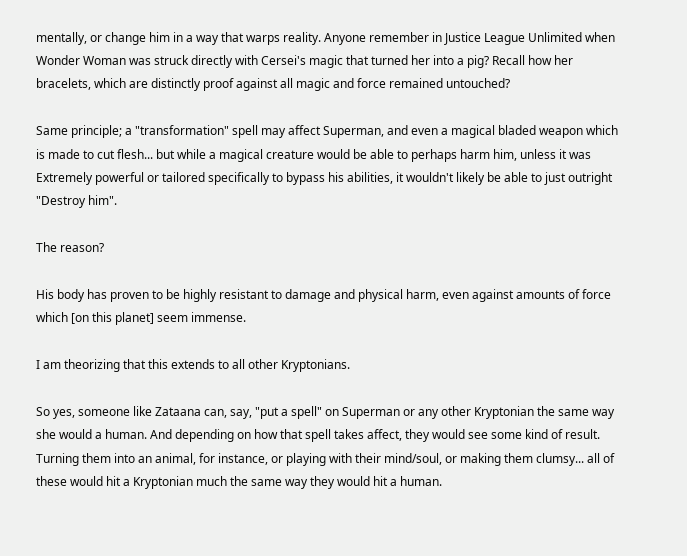mentally, or change him in a way that warps reality. Anyone remember in Justice League Unlimited when Wonder Woman was struck directly with Cersei's magic that turned her into a pig? Recall how her bracelets, which are distinctly proof against all magic and force remained untouched?

Same principle; a "transformation" spell may affect Superman, and even a magical bladed weapon which is made to cut flesh... but while a magical creature would be able to perhaps harm him, unless it was Extremely powerful or tailored specifically to bypass his abilities, it wouldn't likely be able to just outright "Destroy him".

The reason?

His body has proven to be highly resistant to damage and physical harm, even against amounts of force which [on this planet] seem immense.

I am theorizing that this extends to all other Kryptonians.

So yes, someone like Zataana can, say, "put a spell" on Superman or any other Kryptonian the same way she would a human. And depending on how that spell takes affect, they would see some kind of result. Turning them into an animal, for instance, or playing with their mind/soul, or making them clumsy... all of these would hit a Kryptonian much the same way they would hit a human.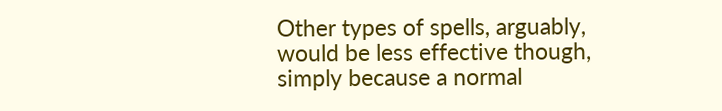Other types of spells, arguably, would be less effective though, simply because a normal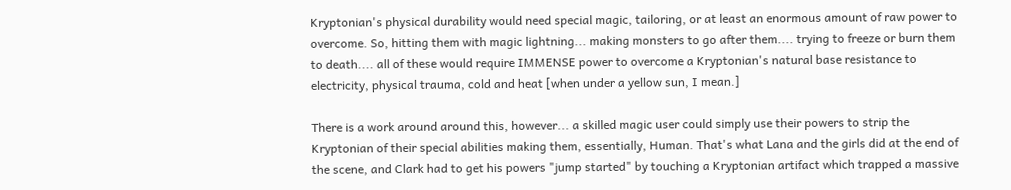Kryptonian's physical durability would need special magic, tailoring, or at least an enormous amount of raw power to overcome. So, hitting them with magic lightning... making monsters to go after them.... trying to freeze or burn them to death.... all of these would require IMMENSE power to overcome a Kryptonian's natural base resistance to electricity, physical trauma, cold and heat [when under a yellow sun, I mean.]

There is a work around around this, however... a skilled magic user could simply use their powers to strip the Kryptonian of their special abilities making them, essentially, Human. That's what Lana and the girls did at the end of the scene, and Clark had to get his powers "jump started" by touching a Kryptonian artifact which trapped a massive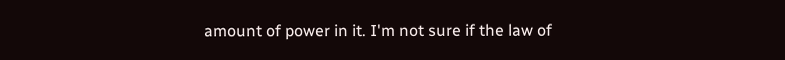amount of power in it. I'm not sure if the law of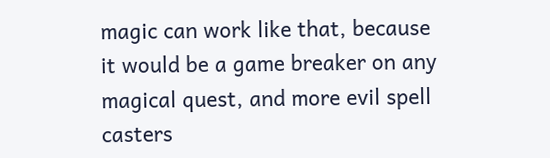magic can work like that, because it would be a game breaker on any magical quest, and more evil spell casters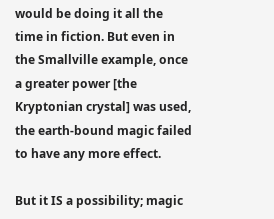would be doing it all the time in fiction. But even in the Smallville example, once a greater power [the Kryptonian crystal] was used, the earth-bound magic failed to have any more effect.

But it IS a possibility; magic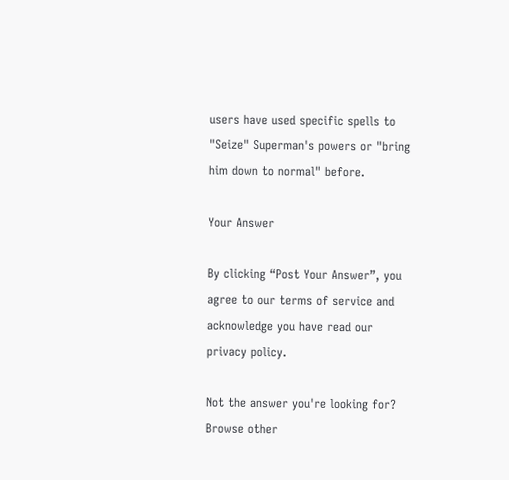users have used specific spells to "Seize" Superman's powers or "bring him down to normal" before.

Your Answer

By clicking “Post Your Answer”, you agree to our terms of service and acknowledge you have read our privacy policy.

Not the answer you're looking for? Browse other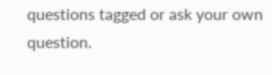questions tagged or ask your own question.